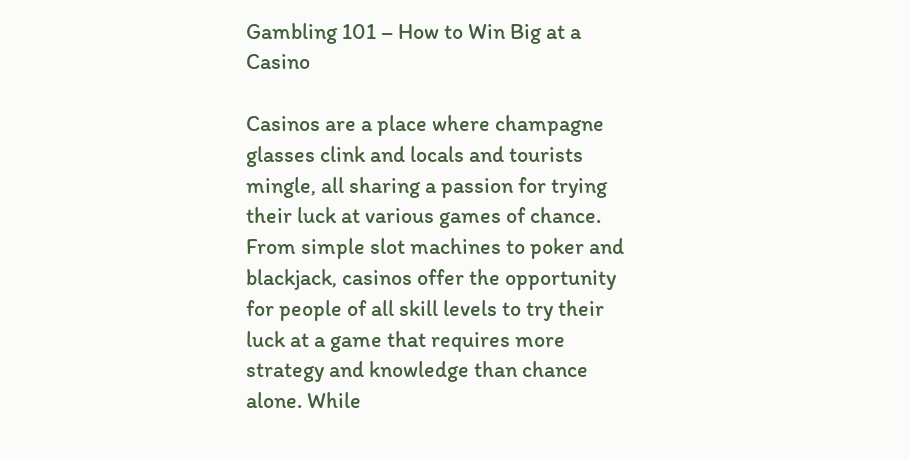Gambling 101 – How to Win Big at a Casino

Casinos are a place where champagne glasses clink and locals and tourists mingle, all sharing a passion for trying their luck at various games of chance. From simple slot machines to poker and blackjack, casinos offer the opportunity for people of all skill levels to try their luck at a game that requires more strategy and knowledge than chance alone. While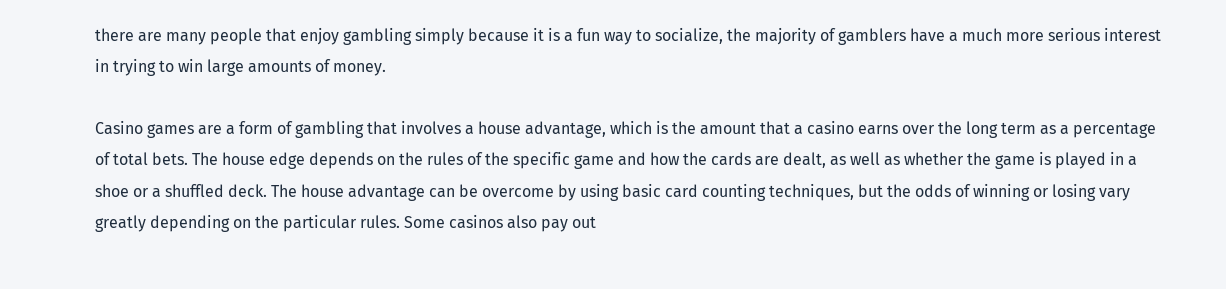there are many people that enjoy gambling simply because it is a fun way to socialize, the majority of gamblers have a much more serious interest in trying to win large amounts of money.

Casino games are a form of gambling that involves a house advantage, which is the amount that a casino earns over the long term as a percentage of total bets. The house edge depends on the rules of the specific game and how the cards are dealt, as well as whether the game is played in a shoe or a shuffled deck. The house advantage can be overcome by using basic card counting techniques, but the odds of winning or losing vary greatly depending on the particular rules. Some casinos also pay out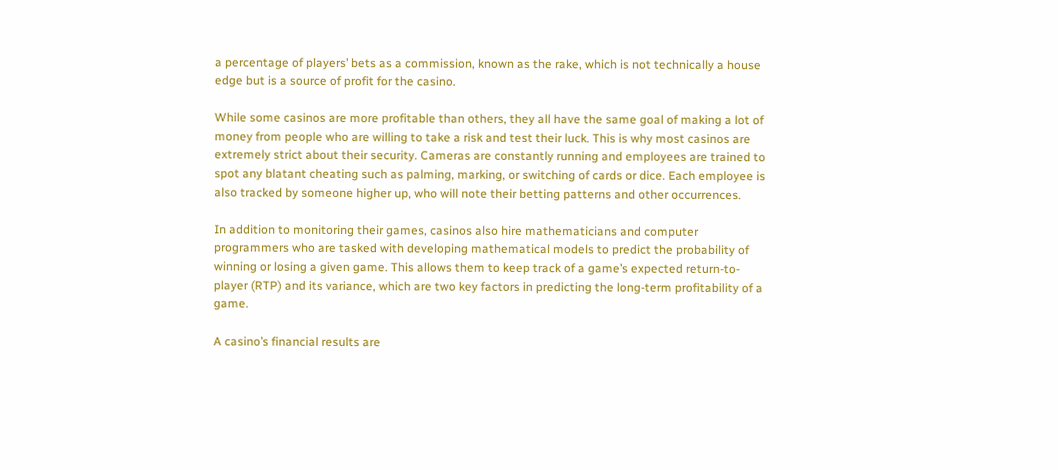a percentage of players’ bets as a commission, known as the rake, which is not technically a house edge but is a source of profit for the casino.

While some casinos are more profitable than others, they all have the same goal of making a lot of money from people who are willing to take a risk and test their luck. This is why most casinos are extremely strict about their security. Cameras are constantly running and employees are trained to spot any blatant cheating such as palming, marking, or switching of cards or dice. Each employee is also tracked by someone higher up, who will note their betting patterns and other occurrences.

In addition to monitoring their games, casinos also hire mathematicians and computer programmers who are tasked with developing mathematical models to predict the probability of winning or losing a given game. This allows them to keep track of a game’s expected return-to-player (RTP) and its variance, which are two key factors in predicting the long-term profitability of a game.

A casino’s financial results are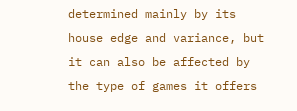determined mainly by its house edge and variance, but it can also be affected by the type of games it offers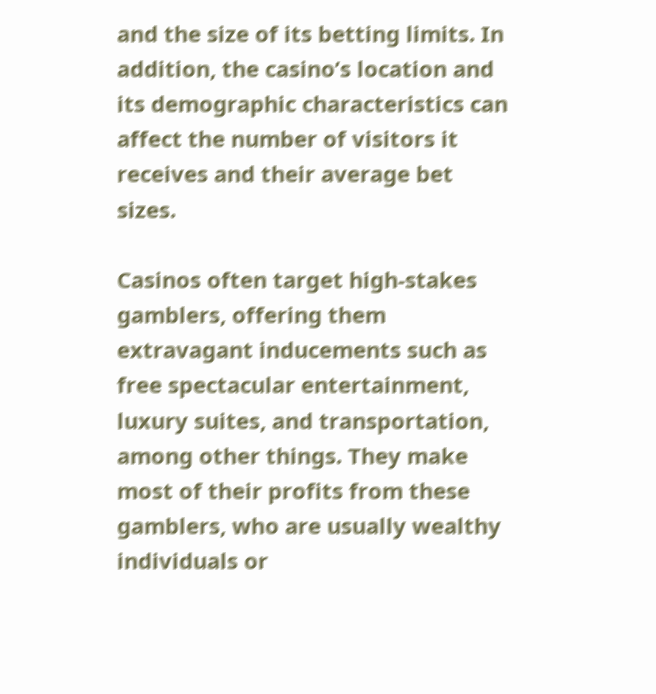and the size of its betting limits. In addition, the casino’s location and its demographic characteristics can affect the number of visitors it receives and their average bet sizes.

Casinos often target high-stakes gamblers, offering them extravagant inducements such as free spectacular entertainment, luxury suites, and transportation, among other things. They make most of their profits from these gamblers, who are usually wealthy individuals or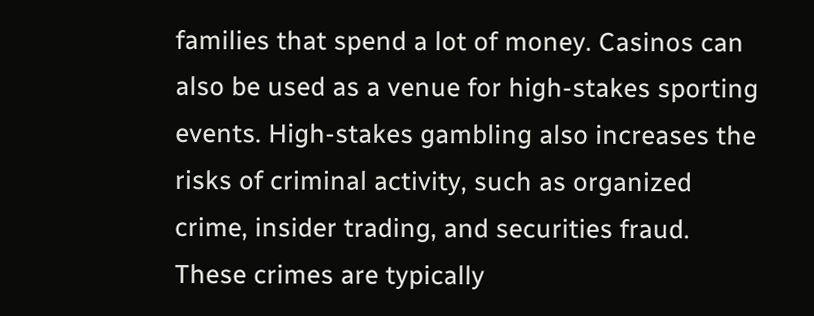families that spend a lot of money. Casinos can also be used as a venue for high-stakes sporting events. High-stakes gambling also increases the risks of criminal activity, such as organized crime, insider trading, and securities fraud. These crimes are typically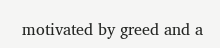motivated by greed and a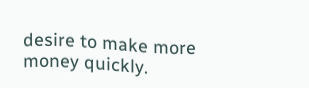desire to make more money quickly.